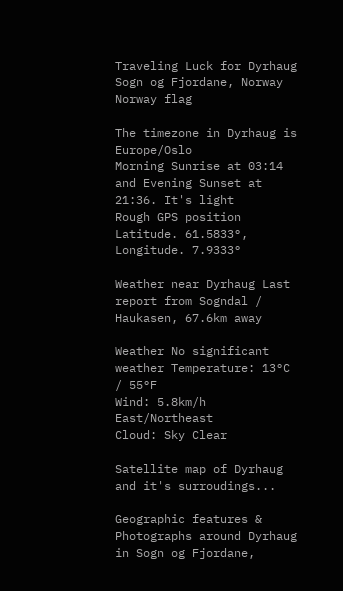Traveling Luck for Dyrhaug Sogn og Fjordane, Norway Norway flag

The timezone in Dyrhaug is Europe/Oslo
Morning Sunrise at 03:14 and Evening Sunset at 21:36. It's light
Rough GPS position Latitude. 61.5833°, Longitude. 7.9333°

Weather near Dyrhaug Last report from Sogndal / Haukasen, 67.6km away

Weather No significant weather Temperature: 13°C / 55°F
Wind: 5.8km/h East/Northeast
Cloud: Sky Clear

Satellite map of Dyrhaug and it's surroudings...

Geographic features & Photographs around Dyrhaug in Sogn og Fjordane,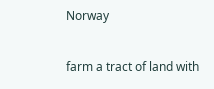Norway

farm a tract of land with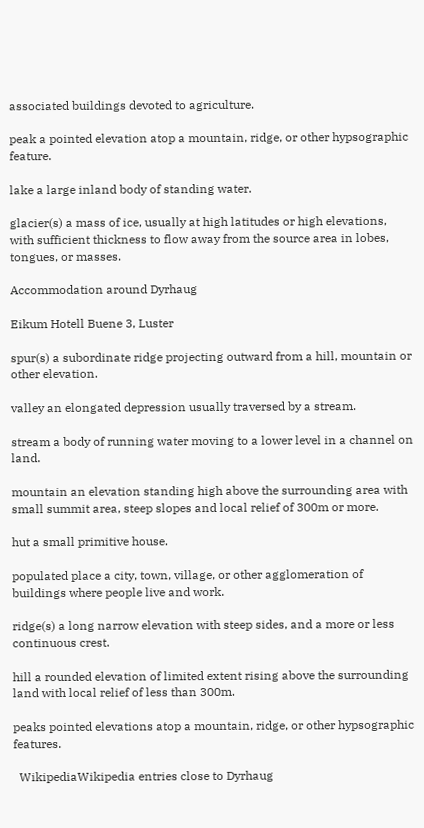associated buildings devoted to agriculture.

peak a pointed elevation atop a mountain, ridge, or other hypsographic feature.

lake a large inland body of standing water.

glacier(s) a mass of ice, usually at high latitudes or high elevations, with sufficient thickness to flow away from the source area in lobes, tongues, or masses.

Accommodation around Dyrhaug

Eikum Hotell Buene 3, Luster

spur(s) a subordinate ridge projecting outward from a hill, mountain or other elevation.

valley an elongated depression usually traversed by a stream.

stream a body of running water moving to a lower level in a channel on land.

mountain an elevation standing high above the surrounding area with small summit area, steep slopes and local relief of 300m or more.

hut a small primitive house.

populated place a city, town, village, or other agglomeration of buildings where people live and work.

ridge(s) a long narrow elevation with steep sides, and a more or less continuous crest.

hill a rounded elevation of limited extent rising above the surrounding land with local relief of less than 300m.

peaks pointed elevations atop a mountain, ridge, or other hypsographic features.

  WikipediaWikipedia entries close to Dyrhaug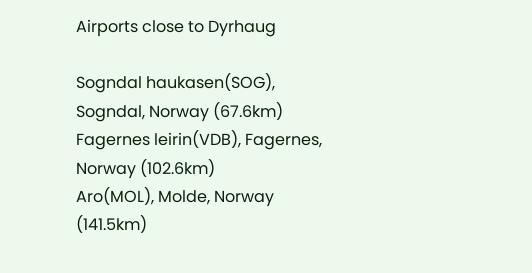Airports close to Dyrhaug

Sogndal haukasen(SOG), Sogndal, Norway (67.6km)
Fagernes leirin(VDB), Fagernes, Norway (102.6km)
Aro(MOL), Molde, Norway (141.5km)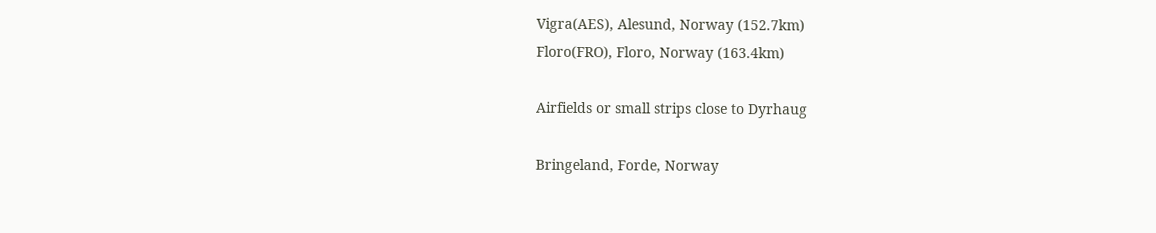Vigra(AES), Alesund, Norway (152.7km)
Floro(FRO), Floro, Norway (163.4km)

Airfields or small strips close to Dyrhaug

Bringeland, Forde, Norway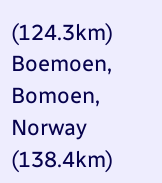(124.3km)
Boemoen, Bomoen, Norway (138.4km)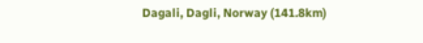Dagali, Dagli, Norway (141.8km)